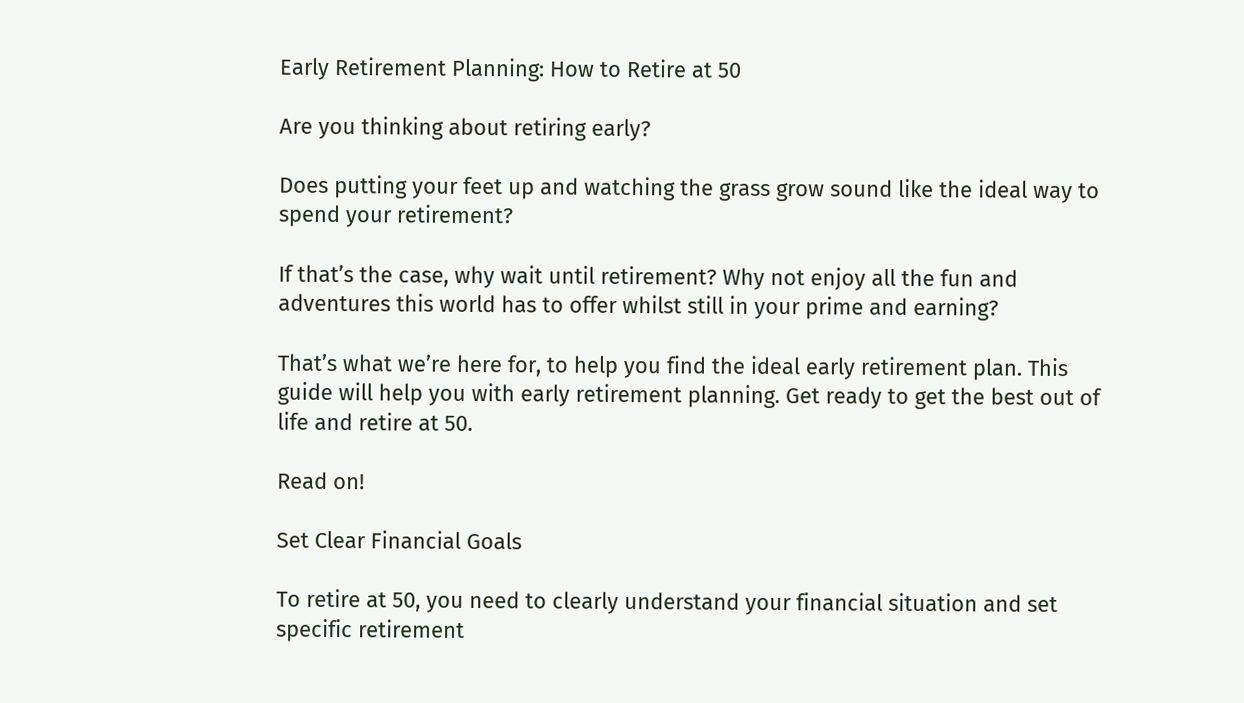Early Retirement Planning: How to Retire at 50

Are you thinking about retiring early?

Does putting your feet up and watching the grass grow sound like the ideal way to spend your retirement?

If that’s the case, why wait until retirement? Why not enjoy all the fun and adventures this world has to offer whilst still in your prime and earning?

That’s what we’re here for, to help you find the ideal early retirement plan. This guide will help you with early retirement planning. Get ready to get the best out of life and retire at 50.

Read on!

Set Clear Financial Goals

To retire at 50, you need to clearly understand your financial situation and set specific retirement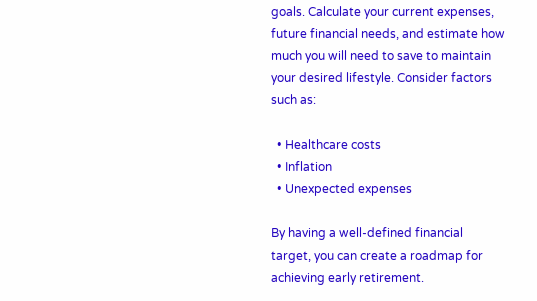goals. Calculate your current expenses, future financial needs, and estimate how much you will need to save to maintain your desired lifestyle. Consider factors such as:

  • Healthcare costs
  • Inflation
  • Unexpected expenses

By having a well-defined financial target, you can create a roadmap for achieving early retirement.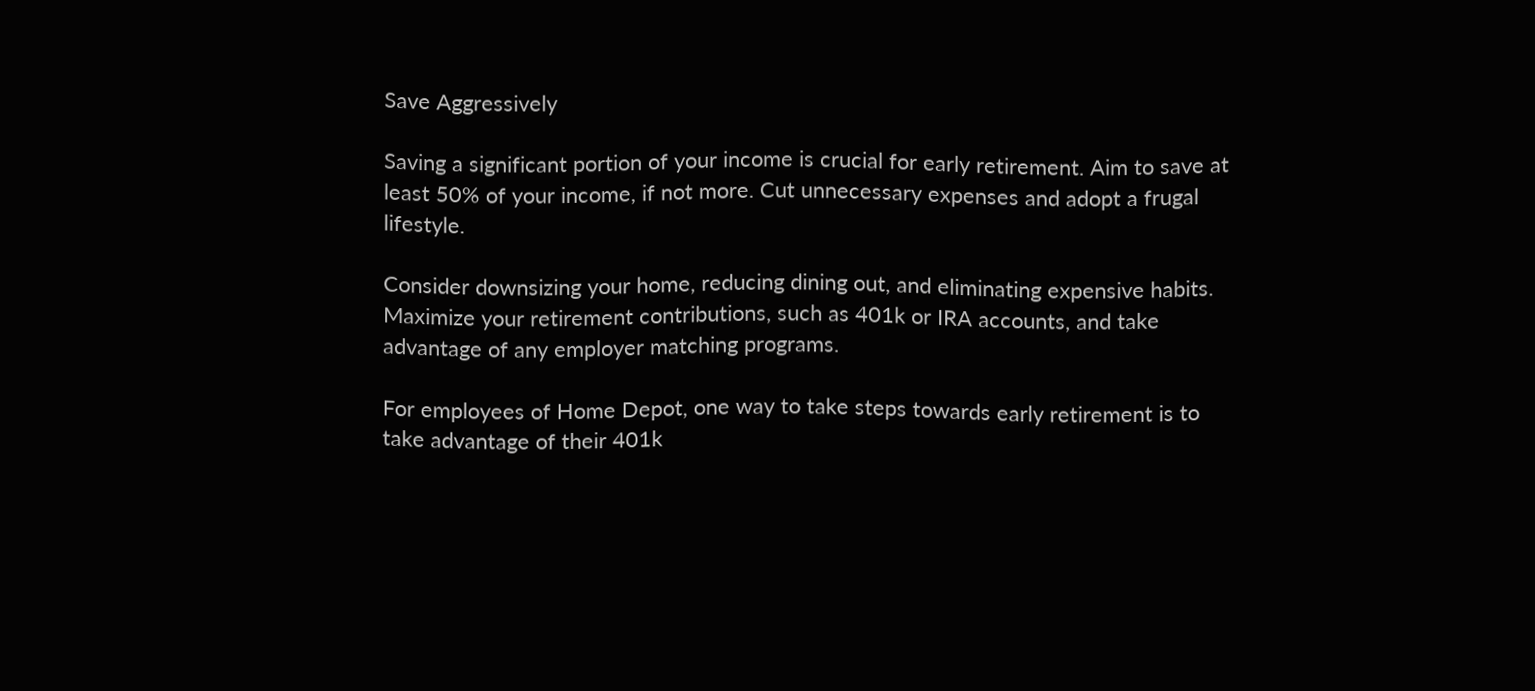Save Aggressively

Saving a significant portion of your income is crucial for early retirement. Aim to save at least 50% of your income, if not more. Cut unnecessary expenses and adopt a frugal lifestyle.

Consider downsizing your home, reducing dining out, and eliminating expensive habits. Maximize your retirement contributions, such as 401k or IRA accounts, and take advantage of any employer matching programs.

For employees of Home Depot, one way to take steps towards early retirement is to take advantage of their 401k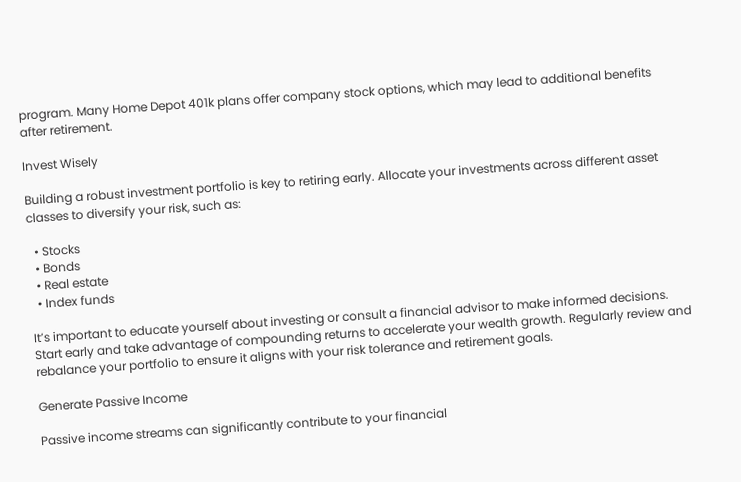program. Many Home Depot 401k plans offer company stock options, which may lead to additional benefits after retirement.

Invest Wisely

Building a robust investment portfolio is key to retiring early. Allocate your investments across different asset classes to diversify your risk, such as:

  • Stocks
  • Bonds
  • Real estate
  • Index funds

It’s important to educate yourself about investing or consult a financial advisor to make informed decisions. Start early and take advantage of compounding returns to accelerate your wealth growth. Regularly review and rebalance your portfolio to ensure it aligns with your risk tolerance and retirement goals.

Generate Passive Income

Passive income streams can significantly contribute to your financial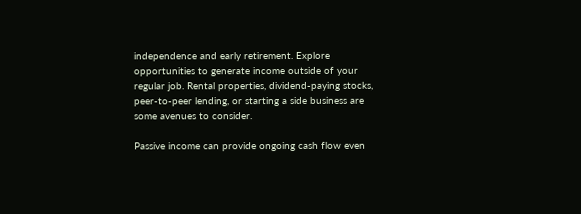independence and early retirement. Explore opportunities to generate income outside of your regular job. Rental properties, dividend-paying stocks, peer-to-peer lending, or starting a side business are some avenues to consider.

Passive income can provide ongoing cash flow even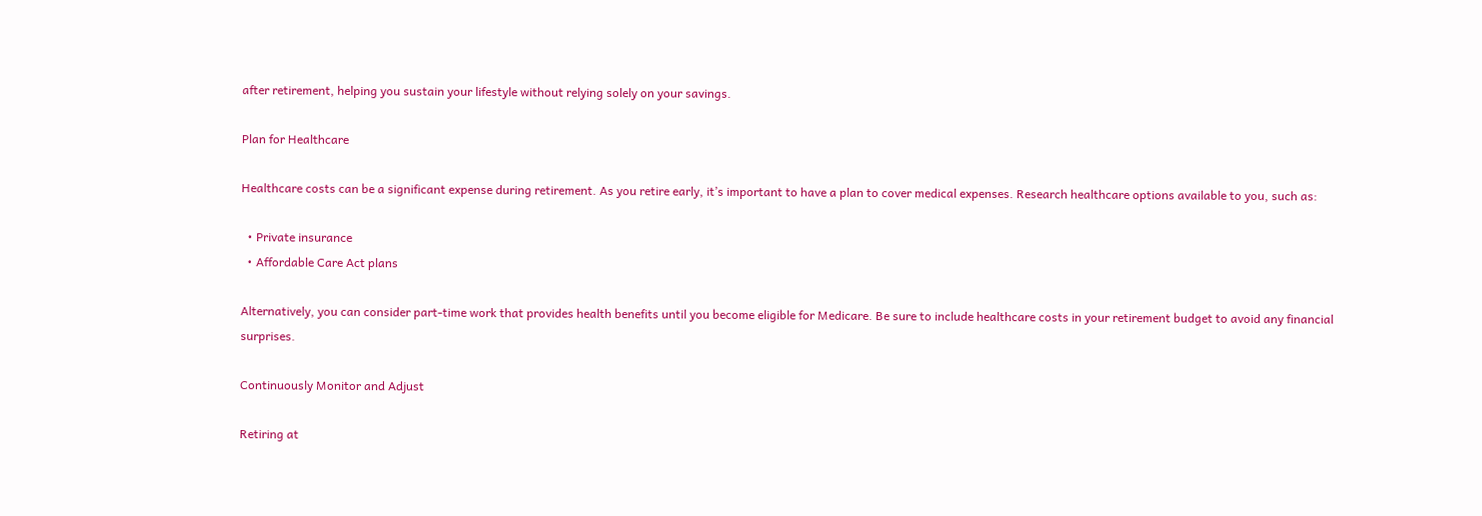after retirement, helping you sustain your lifestyle without relying solely on your savings.

Plan for Healthcare

Healthcare costs can be a significant expense during retirement. As you retire early, it’s important to have a plan to cover medical expenses. Research healthcare options available to you, such as:

  • Private insurance
  • Affordable Care Act plans

Alternatively, you can consider part-time work that provides health benefits until you become eligible for Medicare. Be sure to include healthcare costs in your retirement budget to avoid any financial surprises.

Continuously Monitor and Adjust

Retiring at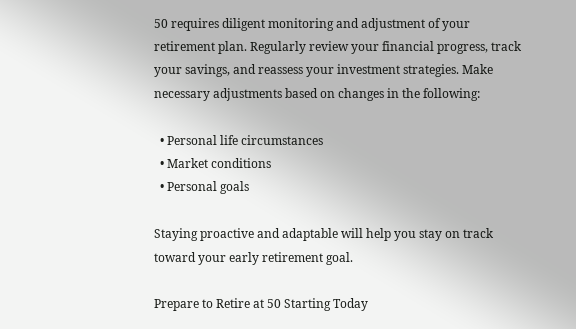50 requires diligent monitoring and adjustment of your retirement plan. Regularly review your financial progress, track your savings, and reassess your investment strategies. Make necessary adjustments based on changes in the following:

  • Personal life circumstances
  • Market conditions
  • Personal goals

Staying proactive and adaptable will help you stay on track toward your early retirement goal.

Prepare to Retire at 50 Starting Today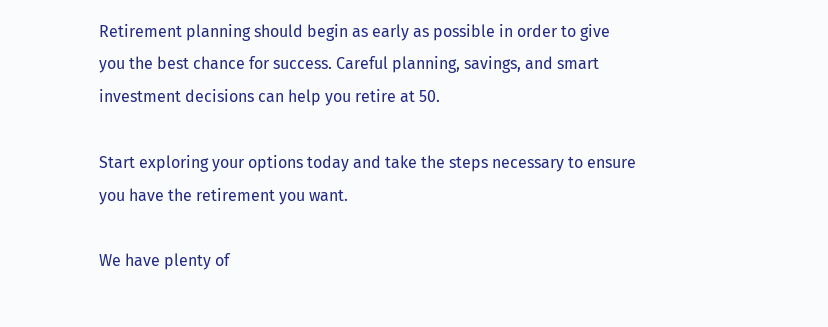Retirement planning should begin as early as possible in order to give you the best chance for success. Careful planning, savings, and smart investment decisions can help you retire at 50.

Start exploring your options today and take the steps necessary to ensure you have the retirement you want.

We have plenty of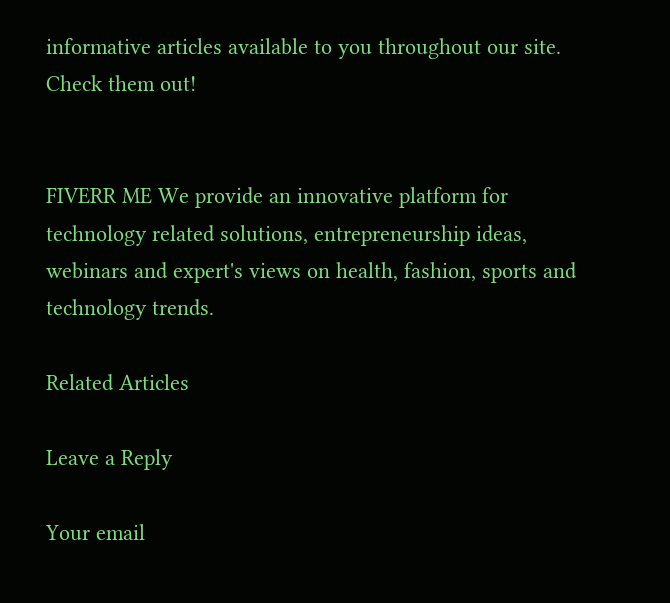informative articles available to you throughout our site. Check them out!


FIVERR ME We provide an innovative platform for technology related solutions, entrepreneurship ideas, webinars and expert's views on health, fashion, sports and technology trends.

Related Articles

Leave a Reply

Your email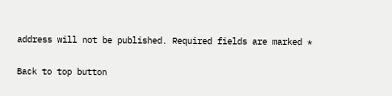address will not be published. Required fields are marked *

Back to top button